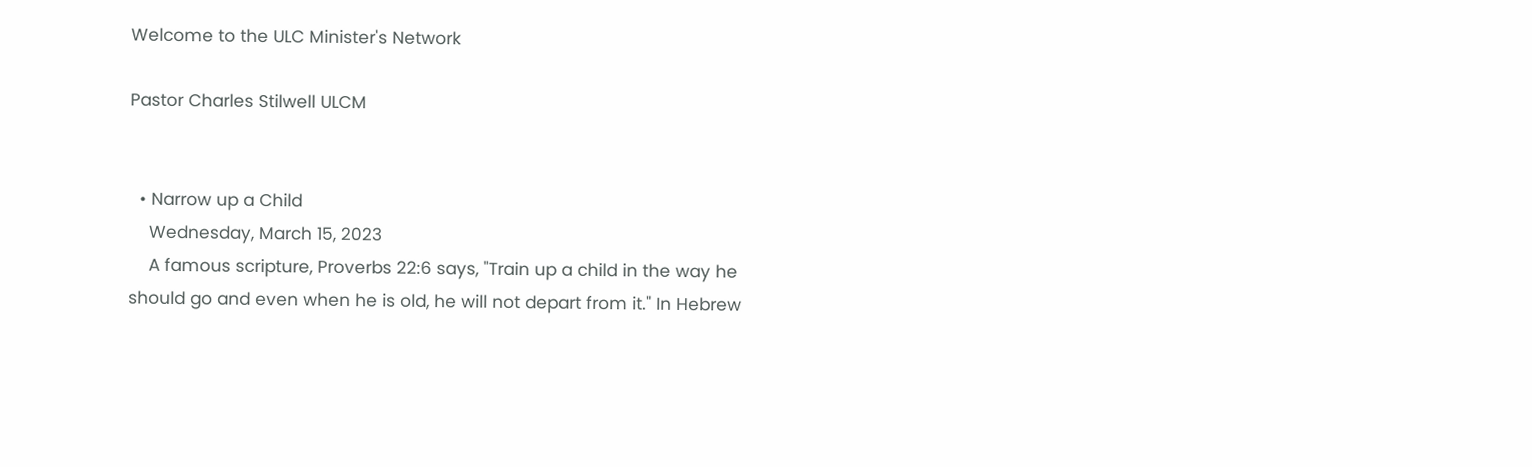Welcome to the ULC Minister's Network

Pastor Charles Stilwell ULCM


  • Narrow up a Child
    Wednesday, March 15, 2023
    A famous scripture, Proverbs 22:6 says, "Train up a child in the way he should go and even when he is old, he will not depart from it." In Hebrew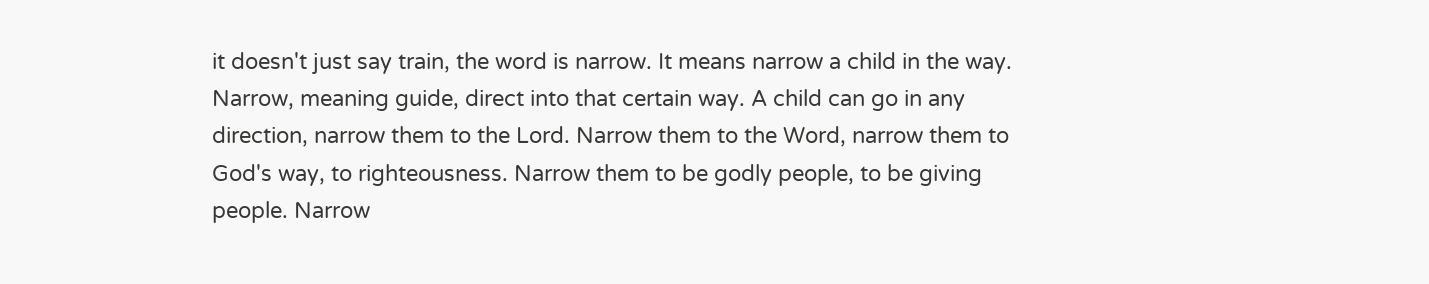it doesn't just say train, the word is narrow. It means narrow a child in the way. Narrow, meaning guide, direct into that certain way. A child can go in any direction, narrow them to the Lord. Narrow them to the Word, narrow them to God's way, to righteousness. Narrow them to be godly people, to be giving people. Narrow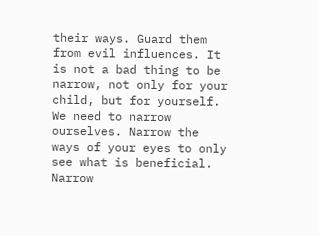their ways. Guard them from evil influences. It is not a bad thing to be narrow, not only for your child, but for yourself. We need to narrow ourselves. Narrow the ways of your eyes to only see what is beneficial. Narrow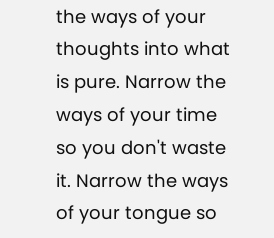the ways of your thoughts into what is pure. Narrow the ways of your time so you don't waste it. Narrow the ways of your tongue so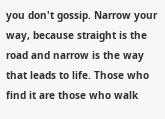you don't gossip. Narrow your way, because straight is the road and narrow is the way that leads to life. Those who find it are those who walk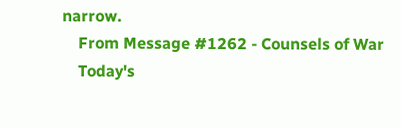narrow.
    From Message #1262 - Counsels of War
    Today's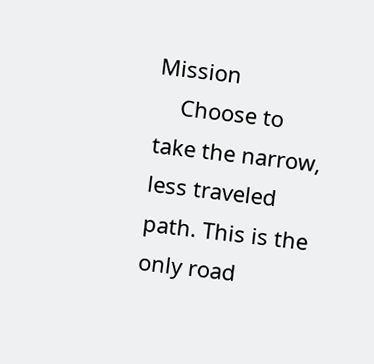Mission
    Choose to take the narrow, less traveled path. This is the only road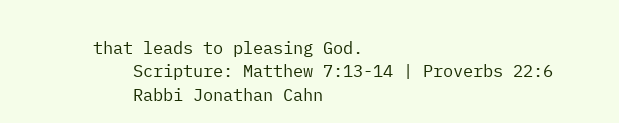that leads to pleasing God.
    Scripture: Matthew 7:13-14 | Proverbs 22:6
    Rabbi Jonathan Cahn